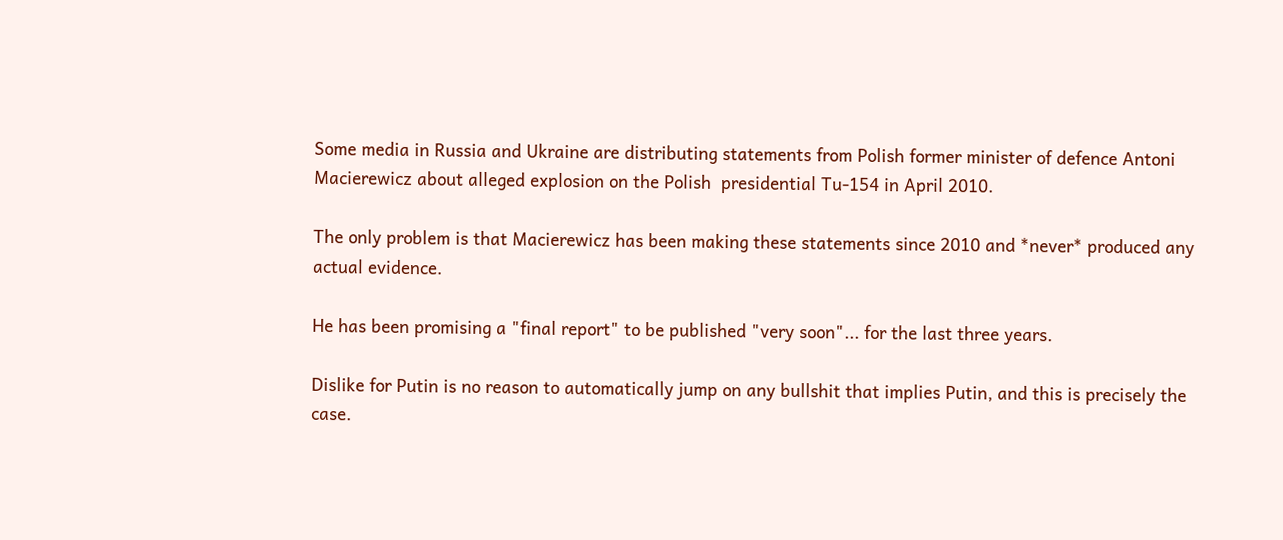Some media in Russia and Ukraine are distributing statements from Polish former minister of defence Antoni Macierewicz about alleged explosion on the Polish  presidential Tu-154 in April 2010.

The only problem is that Macierewicz has been making these statements since 2010 and *never* produced any actual evidence.

He has been promising a "final report" to be published "very soon"... for the last three years.

Dislike for Putin is no reason to automatically jump on any bullshit that implies Putin, and this is precisely the case.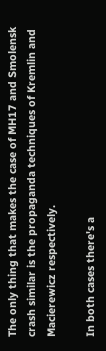The only thing that makes the case of MH17 and Smolensk crash similar is the propaganda techniques of Kremlin and Macierewicz respectively.

In both cases there's a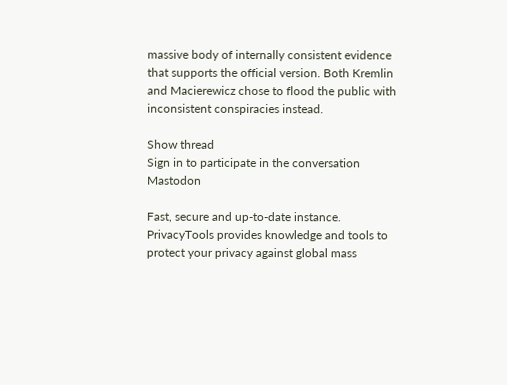massive body of internally consistent evidence that supports the official version. Both Kremlin and Macierewicz chose to flood the public with inconsistent conspiracies instead.

Show thread
Sign in to participate in the conversation
Mastodon

Fast, secure and up-to-date instance. PrivacyTools provides knowledge and tools to protect your privacy against global mass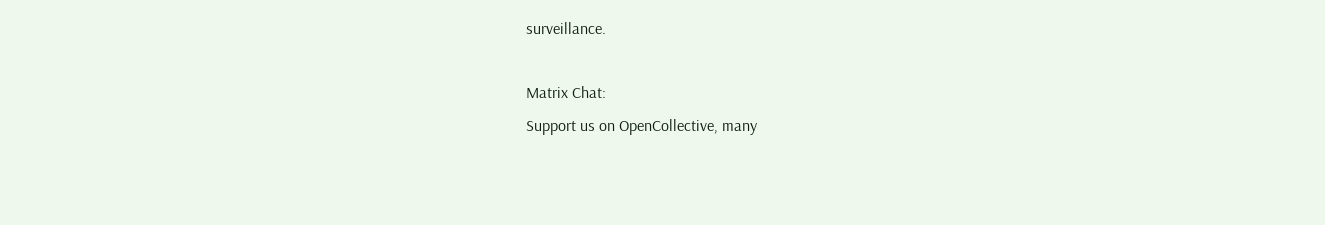surveillance.

Matrix Chat:
Support us on OpenCollective, many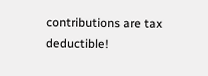contributions are tax deductible!